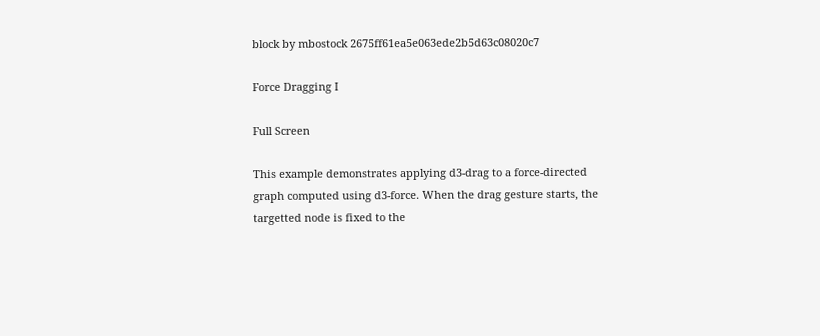block by mbostock 2675ff61ea5e063ede2b5d63c08020c7

Force Dragging I

Full Screen

This example demonstrates applying d3-drag to a force-directed graph computed using d3-force. When the drag gesture starts, the targetted node is fixed to the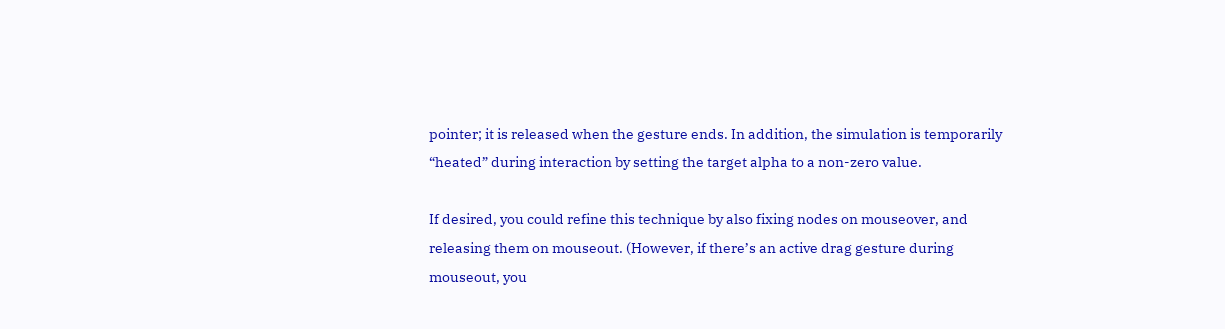pointer; it is released when the gesture ends. In addition, the simulation is temporarily “heated” during interaction by setting the target alpha to a non-zero value.

If desired, you could refine this technique by also fixing nodes on mouseover, and releasing them on mouseout. (However, if there’s an active drag gesture during mouseout, you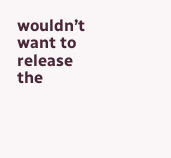wouldn’t want to release the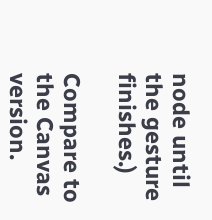node until the gesture finishes.)

Compare to the Canvas version.